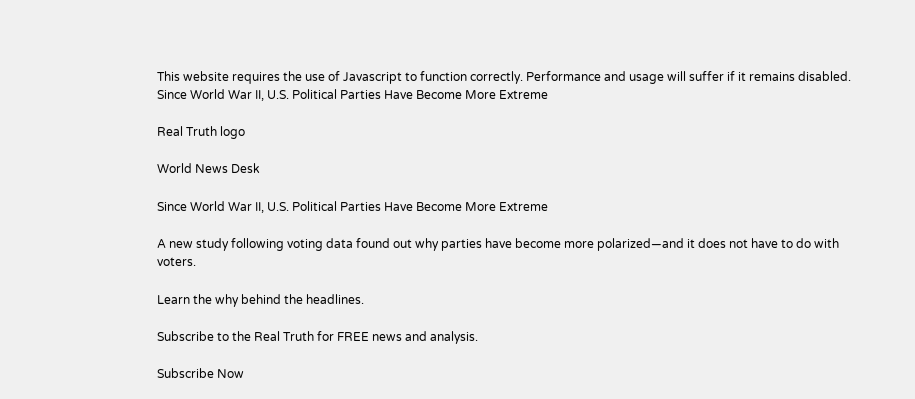This website requires the use of Javascript to function correctly. Performance and usage will suffer if it remains disabled.
Since World War II, U.S. Political Parties Have Become More Extreme

Real Truth logo

World News Desk

Since World War II, U.S. Political Parties Have Become More Extreme

A new study following voting data found out why parties have become more polarized—and it does not have to do with voters.

Learn the why behind the headlines.

Subscribe to the Real Truth for FREE news and analysis.

Subscribe Now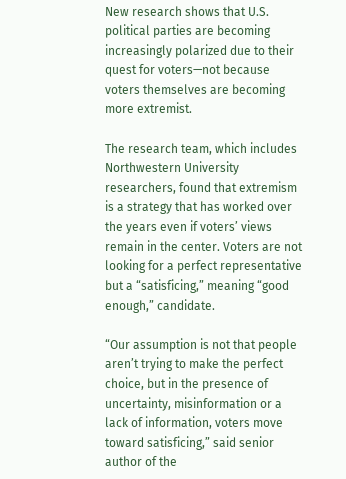New research shows that U.S. political parties are becoming increasingly polarized due to their quest for voters—not because voters themselves are becoming more extremist.

The research team, which includes Northwestern University researchers, found that extremism is a strategy that has worked over the years even if voters’ views remain in the center. Voters are not looking for a perfect representative but a “satisficing,” meaning “good enough,” candidate.

“Our assumption is not that people aren’t trying to make the perfect choice, but in the presence of uncertainty, misinformation or a lack of information, voters move toward satisficing,” said senior author of the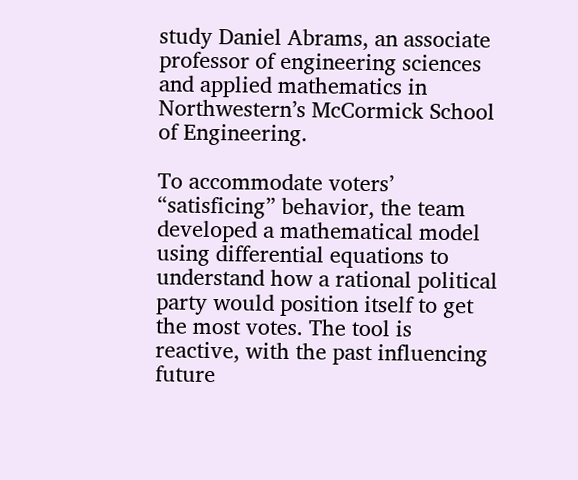study Daniel Abrams, an associate professor of engineering sciences and applied mathematics in Northwestern’s McCormick School of Engineering.

To accommodate voters’ “satisficing” behavior, the team developed a mathematical model using differential equations to understand how a rational political party would position itself to get the most votes. The tool is reactive, with the past influencing future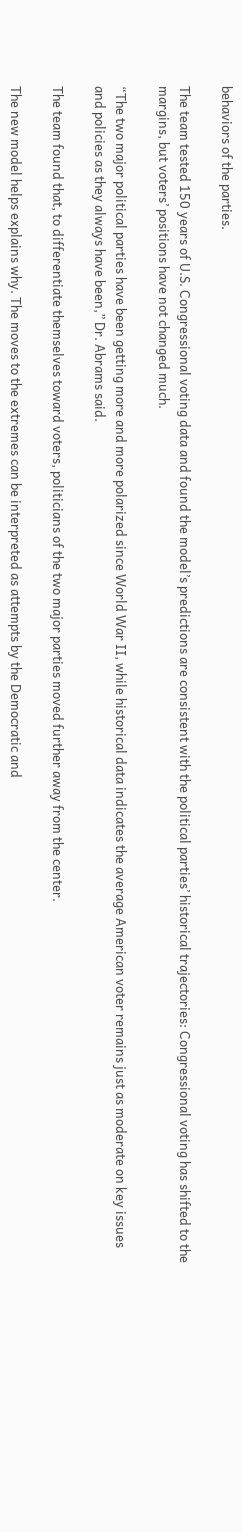behaviors of the parties.

The team tested 150 years of U.S. Congressional voting data and found the model’s predictions are consistent with the political parties’ historical trajectories: Congressional voting has shifted to the margins, but voters’ positions have not changed much.

“The two major political parties have been getting more and more polarized since World War II, while historical data indicates the average American voter remains just as moderate on key issues and policies as they always have been,” Dr. Abrams said.

The team found that, to differentiate themselves toward voters, politicians of the two major parties moved further away from the center.

The new model helps explains why. The moves to the extremes can be interpreted as attempts by the Democratic and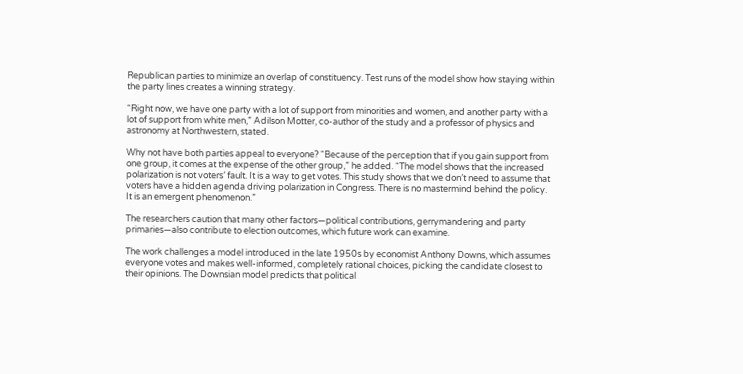Republican parties to minimize an overlap of constituency. Test runs of the model show how staying within the party lines creates a winning strategy.

“Right now, we have one party with a lot of support from minorities and women, and another party with a lot of support from white men,” Adilson Motter, co-author of the study and a professor of physics and astronomy at Northwestern, stated.

Why not have both parties appeal to everyone? “Because of the perception that if you gain support from one group, it comes at the expense of the other group,” he added. “The model shows that the increased polarization is not voters’ fault. It is a way to get votes. This study shows that we don’t need to assume that voters have a hidden agenda driving polarization in Congress. There is no mastermind behind the policy. It is an emergent phenomenon.”

The researchers caution that many other factors—political contributions, gerrymandering and party primaries—also contribute to election outcomes, which future work can examine.

The work challenges a model introduced in the late 1950s by economist Anthony Downs, which assumes everyone votes and makes well-informed, completely rational choices, picking the candidate closest to their opinions. The Downsian model predicts that political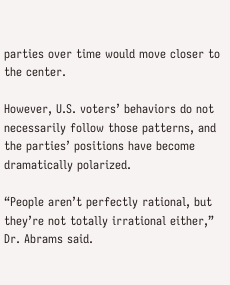parties over time would move closer to the center.

However, U.S. voters’ behaviors do not necessarily follow those patterns, and the parties’ positions have become dramatically polarized.

“People aren’t perfectly rational, but they’re not totally irrational either,” Dr. Abrams said.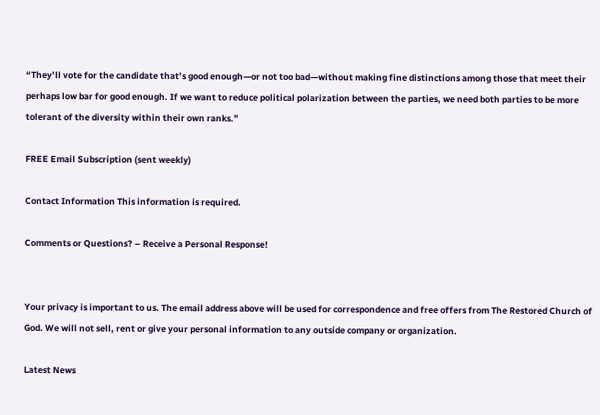“They’ll vote for the candidate that’s good enough—or not too bad—without making fine distinctions among those that meet their perhaps low bar for good enough. If we want to reduce political polarization between the parties, we need both parties to be more tolerant of the diversity within their own ranks.”

FREE Email Subscription (sent weekly)

Contact Information This information is required.

Comments or Questions? – Receive a Personal Response!


Your privacy is important to us. The email address above will be used for correspondence and free offers from The Restored Church of God. We will not sell, rent or give your personal information to any outside company or organization.

Latest News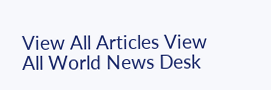View All Articles View All World News Desk